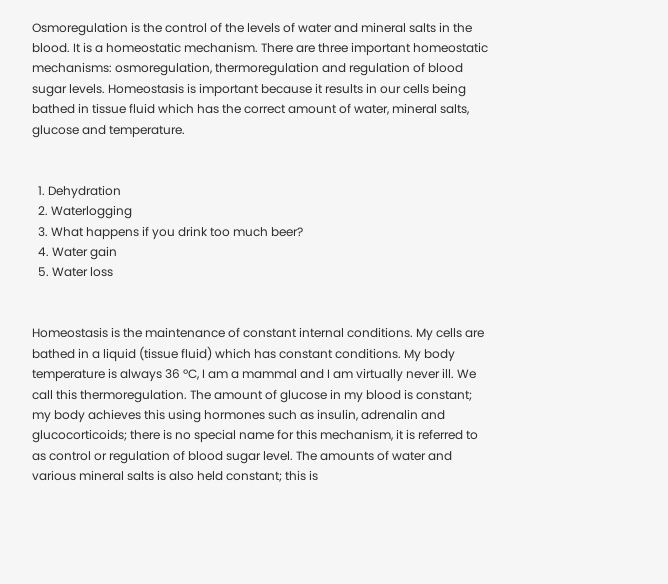Osmoregulation is the control of the levels of water and mineral salts in the blood. It is a homeostatic mechanism. There are three important homeostatic mechanisms: osmoregulation, thermoregulation and regulation of blood sugar levels. Homeostasis is important because it results in our cells being bathed in tissue fluid which has the correct amount of water, mineral salts, glucose and temperature.


  1. Dehydration
  2. Waterlogging
  3. What happens if you drink too much beer?
  4. Water gain
  5. Water loss


Homeostasis is the maintenance of constant internal conditions. My cells are bathed in a liquid (tissue fluid) which has constant conditions. My body temperature is always 36 ºC, I am a mammal and I am virtually never ill. We call this thermoregulation. The amount of glucose in my blood is constant; my body achieves this using hormones such as insulin, adrenalin and glucocorticoids; there is no special name for this mechanism, it is referred to as control or regulation of blood sugar level. The amounts of water and various mineral salts is also held constant; this is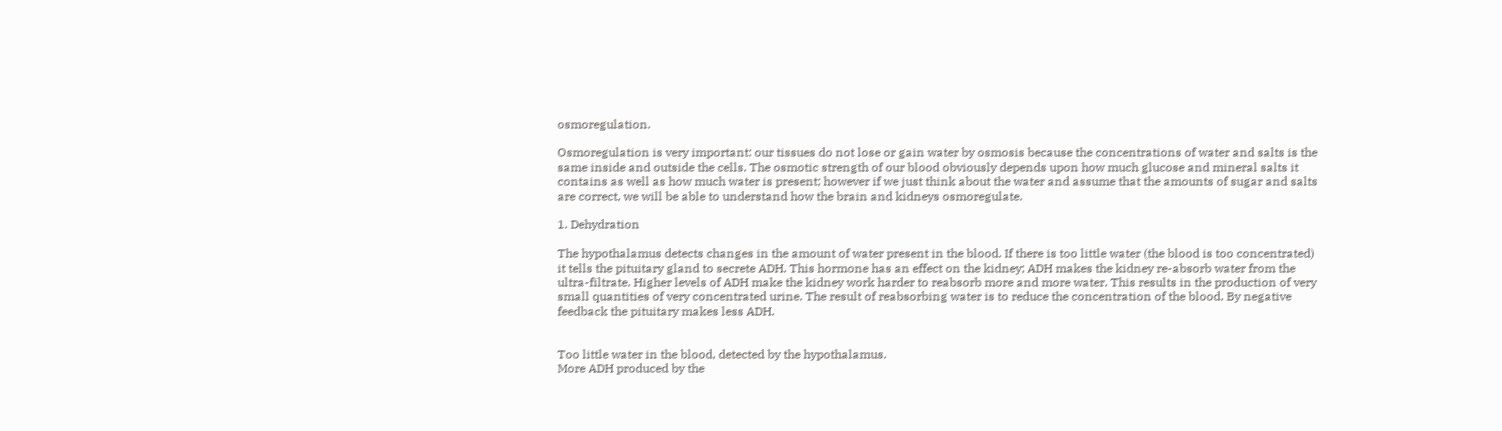osmoregulation.

Osmoregulation is very important: our tissues do not lose or gain water by osmosis because the concentrations of water and salts is the same inside and outside the cells. The osmotic strength of our blood obviously depends upon how much glucose and mineral salts it contains as well as how much water is present; however if we just think about the water and assume that the amounts of sugar and salts are correct, we will be able to understand how the brain and kidneys osmoregulate.

1. Dehydration

The hypothalamus detects changes in the amount of water present in the blood. If there is too little water (the blood is too concentrated) it tells the pituitary gland to secrete ADH. This hormone has an effect on the kidney; ADH makes the kidney re-absorb water from the ultra-filtrate. Higher levels of ADH make the kidney work harder to reabsorb more and more water. This results in the production of very small quantities of very concentrated urine. The result of reabsorbing water is to reduce the concentration of the blood. By negative feedback the pituitary makes less ADH.


Too little water in the blood, detected by the hypothalamus.
More ADH produced by the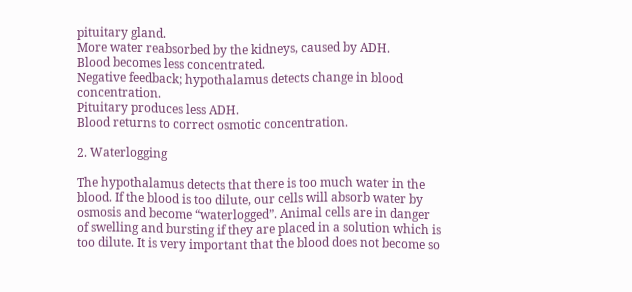pituitary gland.
More water reabsorbed by the kidneys, caused by ADH.
Blood becomes less concentrated.
Negative feedback; hypothalamus detects change in blood concentration.
Pituitary produces less ADH.
Blood returns to correct osmotic concentration.

2. Waterlogging

The hypothalamus detects that there is too much water in the blood. If the blood is too dilute, our cells will absorb water by osmosis and become “waterlogged”. Animal cells are in danger of swelling and bursting if they are placed in a solution which is too dilute. It is very important that the blood does not become so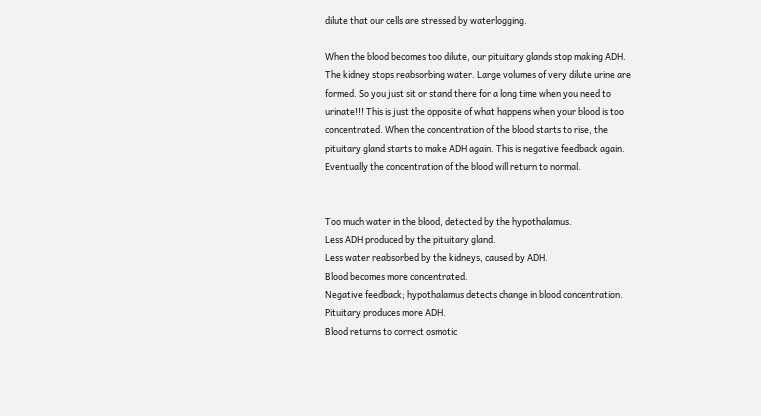dilute that our cells are stressed by waterlogging.

When the blood becomes too dilute, our pituitary glands stop making ADH. The kidney stops reabsorbing water. Large volumes of very dilute urine are formed. So you just sit or stand there for a long time when you need to urinate!!! This is just the opposite of what happens when your blood is too concentrated. When the concentration of the blood starts to rise, the pituitary gland starts to make ADH again. This is negative feedback again. Eventually the concentration of the blood will return to normal.


Too much water in the blood, detected by the hypothalamus.
Less ADH produced by the pituitary gland.
Less water reabsorbed by the kidneys, caused by ADH.
Blood becomes more concentrated.
Negative feedback; hypothalamus detects change in blood concentration.
Pituitary produces more ADH.
Blood returns to correct osmotic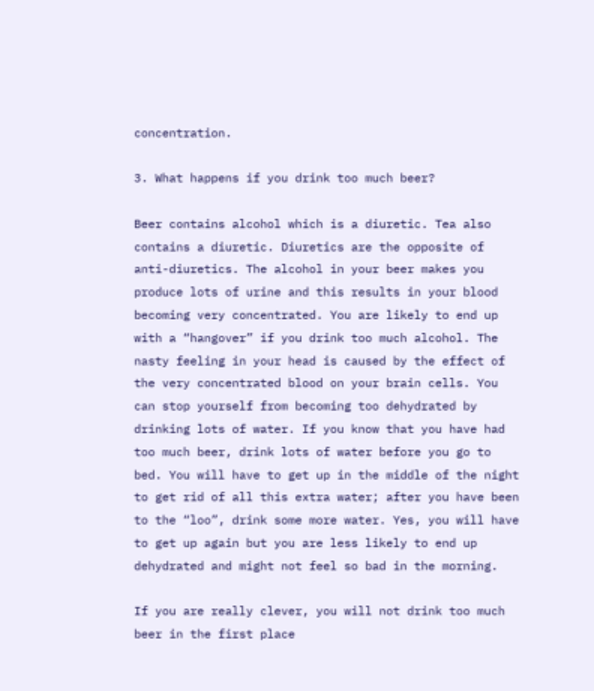concentration.

3. What happens if you drink too much beer?

Beer contains alcohol which is a diuretic. Tea also contains a diuretic. Diuretics are the opposite of anti-diuretics. The alcohol in your beer makes you produce lots of urine and this results in your blood becoming very concentrated. You are likely to end up with a “hangover” if you drink too much alcohol. The nasty feeling in your head is caused by the effect of the very concentrated blood on your brain cells. You can stop yourself from becoming too dehydrated by drinking lots of water. If you know that you have had too much beer, drink lots of water before you go to bed. You will have to get up in the middle of the night to get rid of all this extra water; after you have been to the “loo”, drink some more water. Yes, you will have to get up again but you are less likely to end up dehydrated and might not feel so bad in the morning.

If you are really clever, you will not drink too much beer in the first place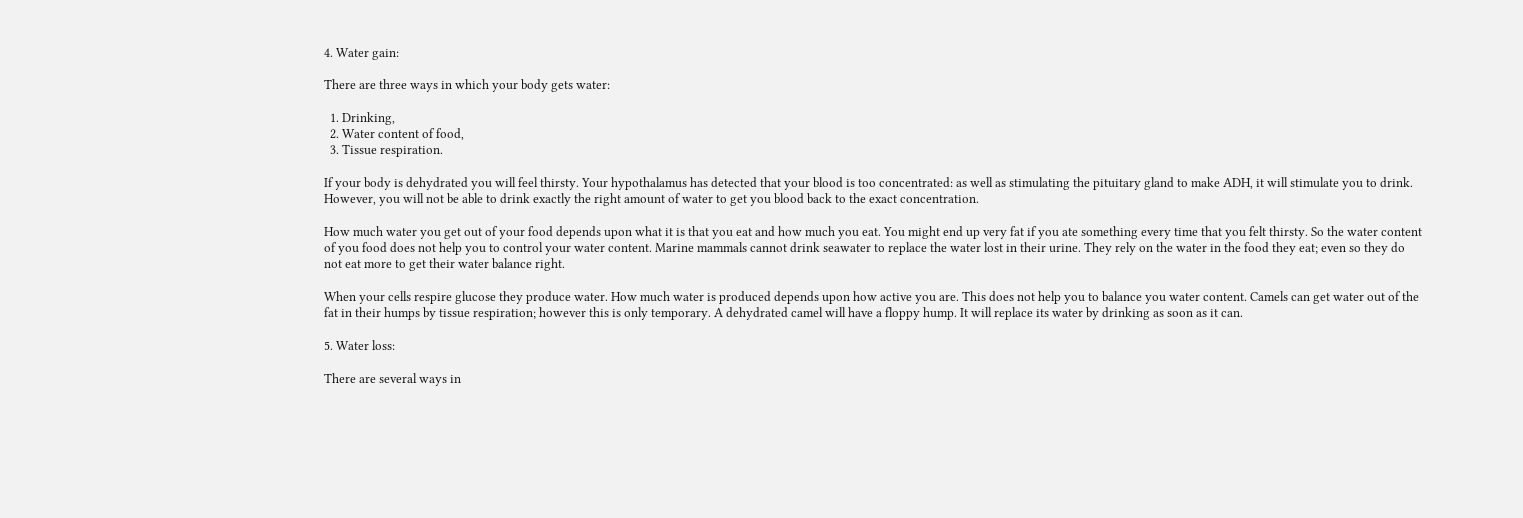4. Water gain:

There are three ways in which your body gets water:

  1. Drinking,
  2. Water content of food,
  3. Tissue respiration.

If your body is dehydrated you will feel thirsty. Your hypothalamus has detected that your blood is too concentrated: as well as stimulating the pituitary gland to make ADH, it will stimulate you to drink. However, you will not be able to drink exactly the right amount of water to get you blood back to the exact concentration.

How much water you get out of your food depends upon what it is that you eat and how much you eat. You might end up very fat if you ate something every time that you felt thirsty. So the water content of you food does not help you to control your water content. Marine mammals cannot drink seawater to replace the water lost in their urine. They rely on the water in the food they eat; even so they do not eat more to get their water balance right.

When your cells respire glucose they produce water. How much water is produced depends upon how active you are. This does not help you to balance you water content. Camels can get water out of the fat in their humps by tissue respiration; however this is only temporary. A dehydrated camel will have a floppy hump. It will replace its water by drinking as soon as it can.

5. Water loss:

There are several ways in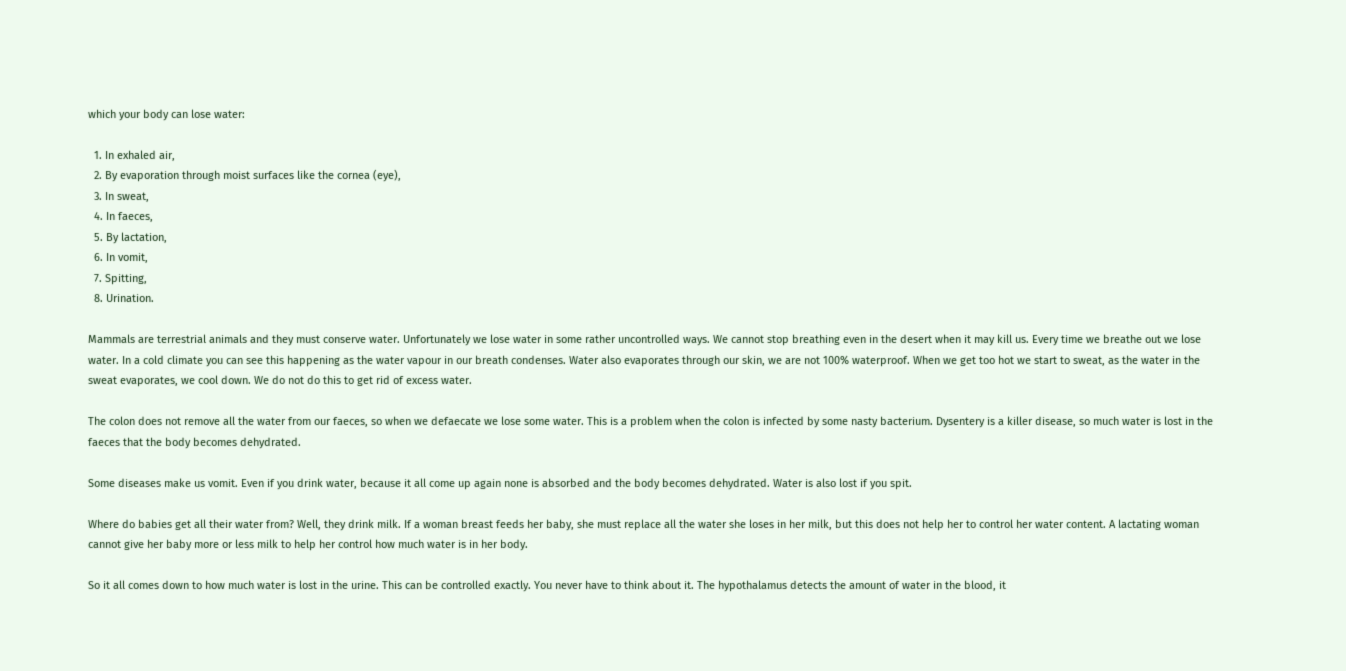which your body can lose water:

  1. In exhaled air,
  2. By evaporation through moist surfaces like the cornea (eye),
  3. In sweat,
  4. In faeces,
  5. By lactation,
  6. In vomit,
  7. Spitting,
  8. Urination.

Mammals are terrestrial animals and they must conserve water. Unfortunately we lose water in some rather uncontrolled ways. We cannot stop breathing even in the desert when it may kill us. Every time we breathe out we lose water. In a cold climate you can see this happening as the water vapour in our breath condenses. Water also evaporates through our skin, we are not 100% waterproof. When we get too hot we start to sweat, as the water in the sweat evaporates, we cool down. We do not do this to get rid of excess water.

The colon does not remove all the water from our faeces, so when we defaecate we lose some water. This is a problem when the colon is infected by some nasty bacterium. Dysentery is a killer disease, so much water is lost in the faeces that the body becomes dehydrated.

Some diseases make us vomit. Even if you drink water, because it all come up again none is absorbed and the body becomes dehydrated. Water is also lost if you spit.

Where do babies get all their water from? Well, they drink milk. If a woman breast feeds her baby, she must replace all the water she loses in her milk, but this does not help her to control her water content. A lactating woman cannot give her baby more or less milk to help her control how much water is in her body.

So it all comes down to how much water is lost in the urine. This can be controlled exactly. You never have to think about it. The hypothalamus detects the amount of water in the blood, it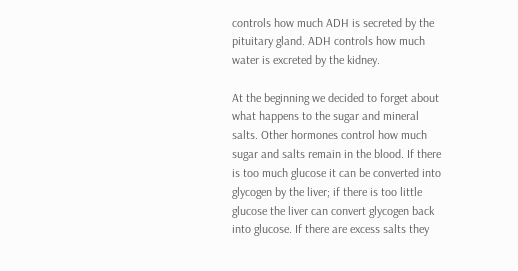controls how much ADH is secreted by the pituitary gland. ADH controls how much water is excreted by the kidney.

At the beginning we decided to forget about what happens to the sugar and mineral salts. Other hormones control how much sugar and salts remain in the blood. If there is too much glucose it can be converted into glycogen by the liver; if there is too little glucose the liver can convert glycogen back into glucose. If there are excess salts they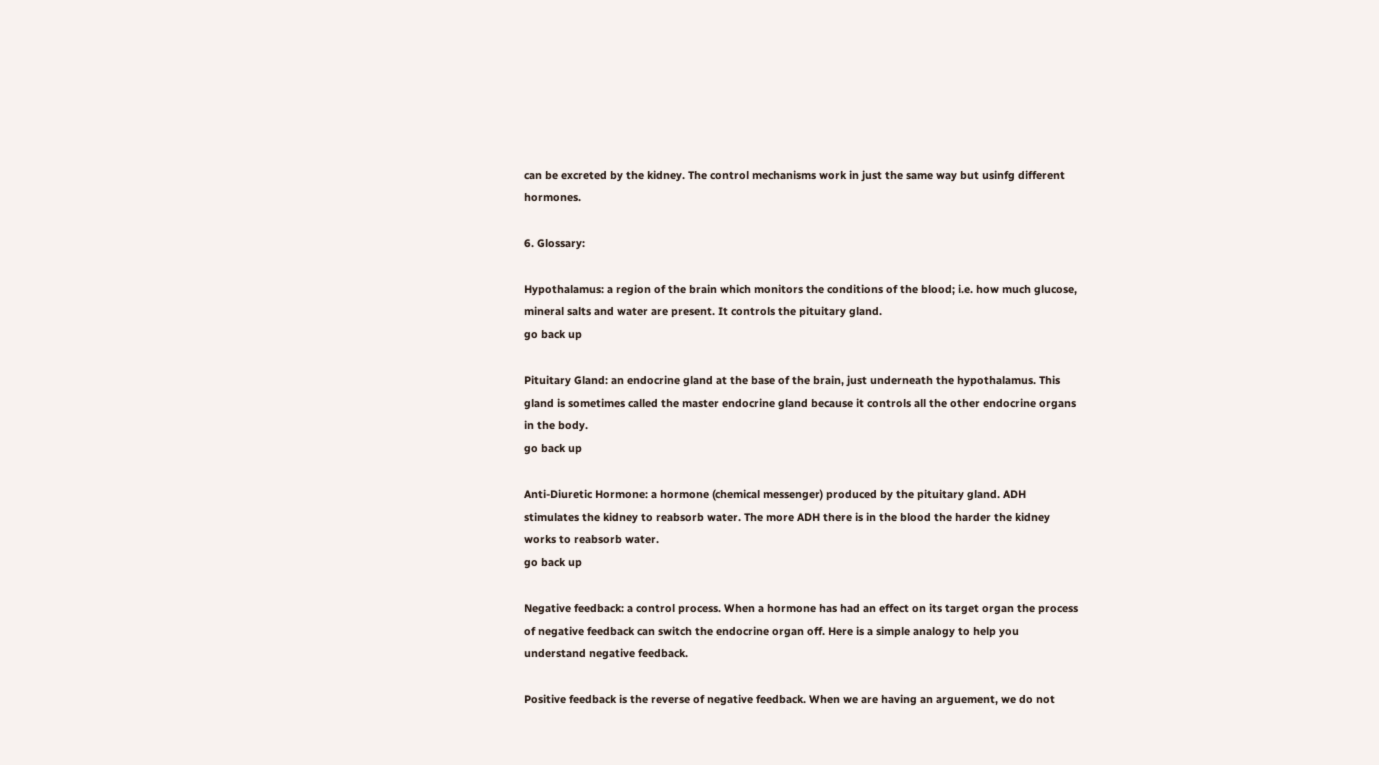can be excreted by the kidney. The control mechanisms work in just the same way but usinfg different hormones.

6. Glossary:

Hypothalamus: a region of the brain which monitors the conditions of the blood; i.e. how much glucose, mineral salts and water are present. It controls the pituitary gland.
go back up

Pituitary Gland: an endocrine gland at the base of the brain, just underneath the hypothalamus. This gland is sometimes called the master endocrine gland because it controls all the other endocrine organs in the body.
go back up

Anti-Diuretic Hormone: a hormone (chemical messenger) produced by the pituitary gland. ADH stimulates the kidney to reabsorb water. The more ADH there is in the blood the harder the kidney works to reabsorb water.
go back up

Negative feedback: a control process. When a hormone has had an effect on its target organ the process of negative feedback can switch the endocrine organ off. Here is a simple analogy to help you understand negative feedback.

Positive feedback is the reverse of negative feedback. When we are having an arguement, we do not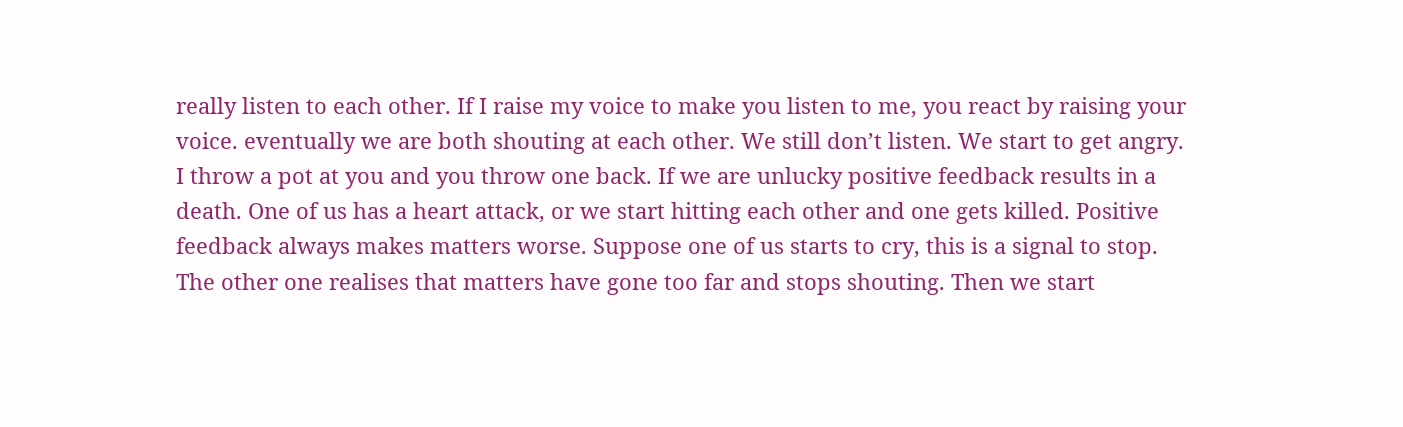really listen to each other. If I raise my voice to make you listen to me, you react by raising your voice. eventually we are both shouting at each other. We still don’t listen. We start to get angry. I throw a pot at you and you throw one back. If we are unlucky positive feedback results in a death. One of us has a heart attack, or we start hitting each other and one gets killed. Positive feedback always makes matters worse. Suppose one of us starts to cry, this is a signal to stop. The other one realises that matters have gone too far and stops shouting. Then we start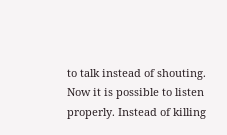to talk instead of shouting. Now it is possible to listen properly. Instead of killing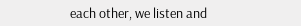each other, we listen and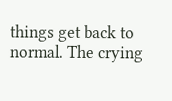things get back to normal. The crying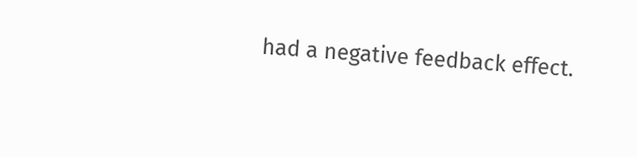had a negative feedback effect.